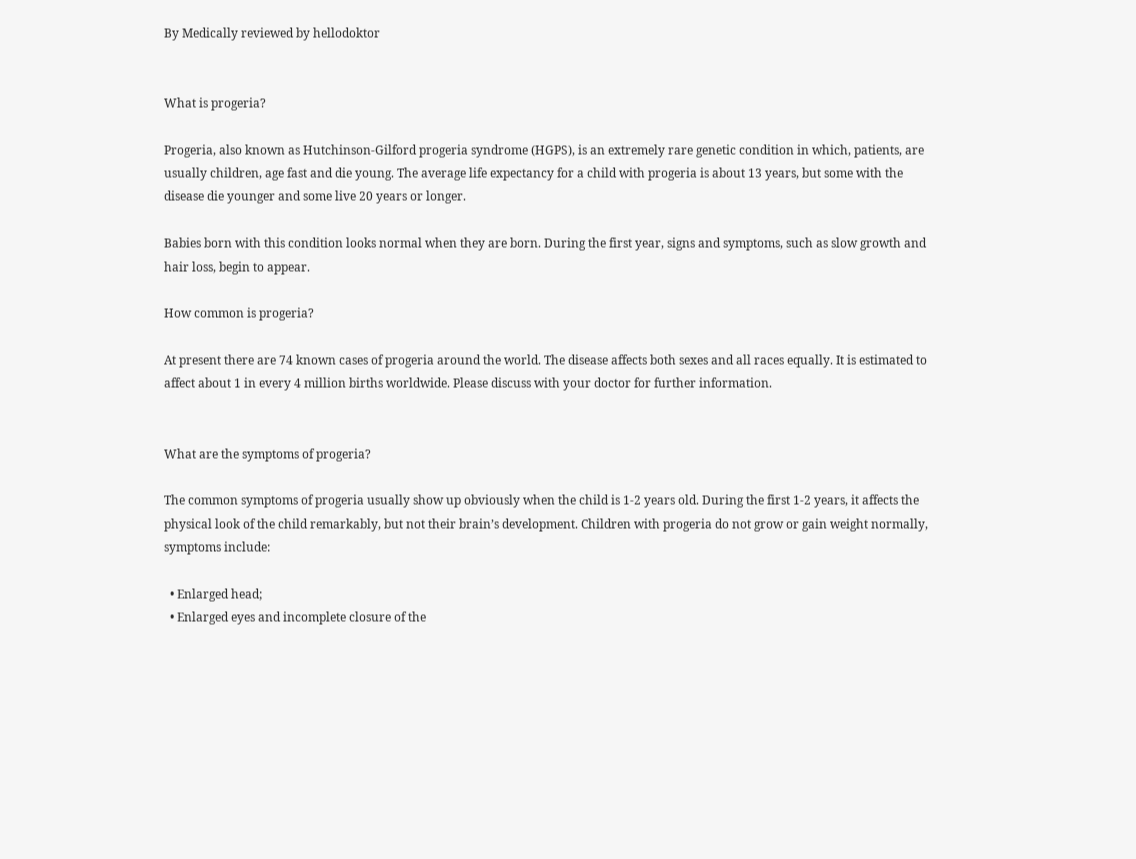By Medically reviewed by hellodoktor


What is progeria?

Progeria, also known as Hutchinson-Gilford progeria syndrome (HGPS), is an extremely rare genetic condition in which, patients, are usually children, age fast and die young. The average life expectancy for a child with progeria is about 13 years, but some with the disease die younger and some live 20 years or longer.

Babies born with this condition looks normal when they are born. During the first year, signs and symptoms, such as slow growth and hair loss, begin to appear.

How common is progeria?

At present there are 74 known cases of progeria around the world. The disease affects both sexes and all races equally. It is estimated to affect about 1 in every 4 million births worldwide. Please discuss with your doctor for further information.


What are the symptoms of progeria?

The common symptoms of progeria usually show up obviously when the child is 1-2 years old. During the first 1-2 years, it affects the physical look of the child remarkably, but not their brain’s development. Children with progeria do not grow or gain weight normally, symptoms include:

  • Enlarged head;
  • Enlarged eyes and incomplete closure of the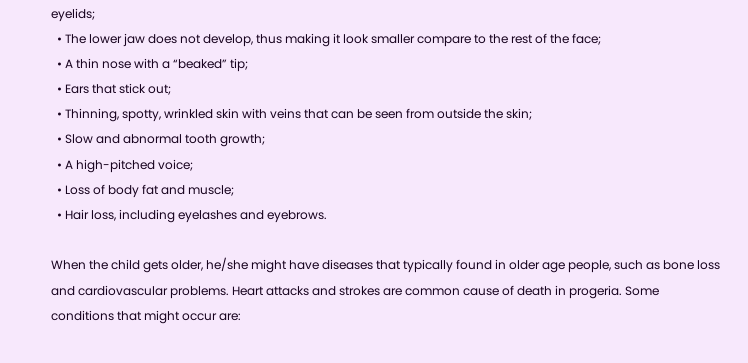eyelids;
  • The lower jaw does not develop, thus making it look smaller compare to the rest of the face;
  • A thin nose with a “beaked” tip;
  • Ears that stick out;
  • Thinning, spotty, wrinkled skin with veins that can be seen from outside the skin;
  • Slow and abnormal tooth growth;
  • A high-pitched voice;
  • Loss of body fat and muscle;
  • Hair loss, including eyelashes and eyebrows.

When the child gets older, he/she might have diseases that typically found in older age people, such as bone loss and cardiovascular problems. Heart attacks and strokes are common cause of death in progeria. Some conditions that might occur are: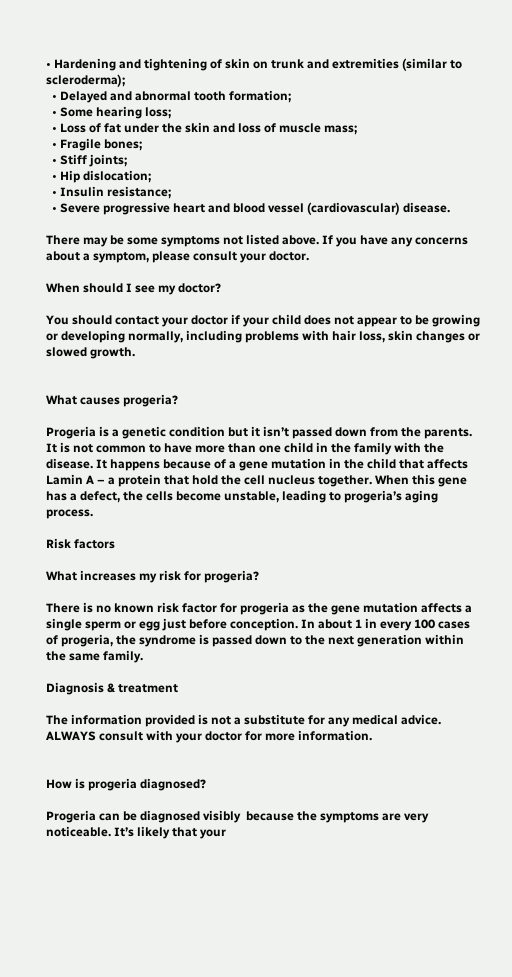• Hardening and tightening of skin on trunk and extremities (similar to scleroderma);
  • Delayed and abnormal tooth formation;
  • Some hearing loss;
  • Loss of fat under the skin and loss of muscle mass;
  • Fragile bones;
  • Stiff joints;
  • Hip dislocation;
  • Insulin resistance;
  • Severe progressive heart and blood vessel (cardiovascular) disease.

There may be some symptoms not listed above. If you have any concerns about a symptom, please consult your doctor.

When should I see my doctor?

You should contact your doctor if your child does not appear to be growing or developing normally, including problems with hair loss, skin changes or slowed growth.


What causes progeria?

Progeria is a genetic condition but it isn’t passed down from the parents. It is not common to have more than one child in the family with the disease. It happens because of a gene mutation in the child that affects Lamin A – a protein that hold the cell nucleus together. When this gene has a defect, the cells become unstable, leading to progeria’s aging process.

Risk factors

What increases my risk for progeria?

There is no known risk factor for progeria as the gene mutation affects a single sperm or egg just before conception. In about 1 in every 100 cases of progeria, the syndrome is passed down to the next generation within the same family.

Diagnosis & treatment

The information provided is not a substitute for any medical advice. ALWAYS consult with your doctor for more information.


How is progeria diagnosed?

Progeria can be diagnosed visibly  because the symptoms are very noticeable. It’s likely that your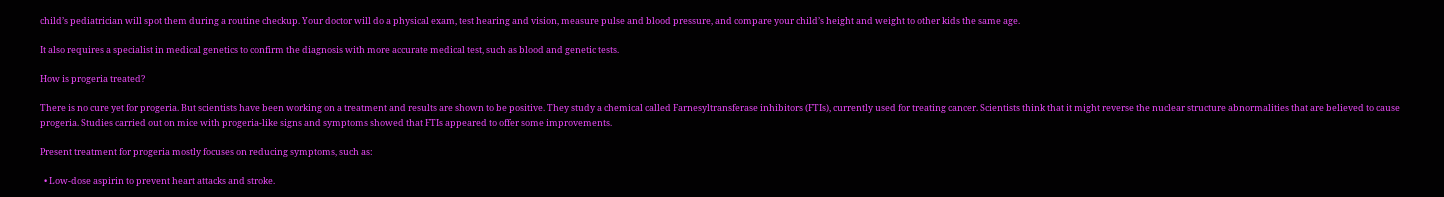child’s pediatrician will spot them during a routine checkup. Your doctor will do a physical exam, test hearing and vision, measure pulse and blood pressure, and compare your child’s height and weight to other kids the same age.

It also requires a specialist in medical genetics to confirm the diagnosis with more accurate medical test, such as blood and genetic tests.

How is progeria treated?

There is no cure yet for progeria. But scientists have been working on a treatment and results are shown to be positive. They study a chemical called Farnesyltransferase inhibitors (FTIs), currently used for treating cancer. Scientists think that it might reverse the nuclear structure abnormalities that are believed to cause progeria. Studies carried out on mice with progeria-like signs and symptoms showed that FTIs appeared to offer some improvements.

Present treatment for progeria mostly focuses on reducing symptoms, such as:

  • Low-dose aspirin to prevent heart attacks and stroke.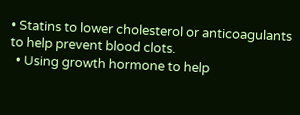• Statins to lower cholesterol or anticoagulants to help prevent blood clots.
  • Using growth hormone to help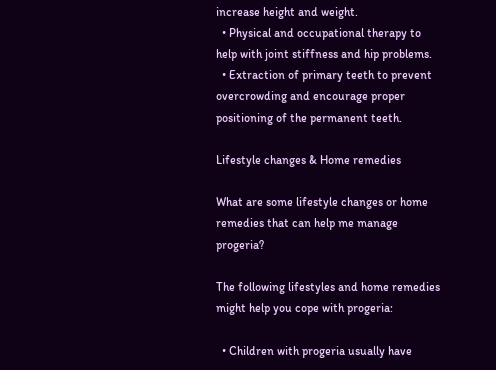increase height and weight.
  • Physical and occupational therapy to help with joint stiffness and hip problems.
  • Extraction of primary teeth to prevent overcrowding and encourage proper positioning of the permanent teeth.

Lifestyle changes & Home remedies

What are some lifestyle changes or home remedies that can help me manage progeria?

The following lifestyles and home remedies might help you cope with progeria:

  • Children with progeria usually have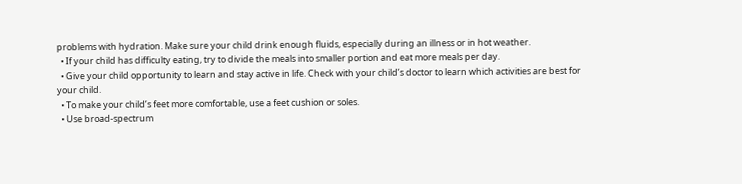problems with hydration. Make sure your child drink enough fluids, especially during an illness or in hot weather.
  • If your child has difficulty eating, try to divide the meals into smaller portion and eat more meals per day.
  • Give your child opportunity to learn and stay active in life. Check with your child’s doctor to learn which activities are best for your child.
  • To make your child’s feet more comfortable, use a feet cushion or soles.
  • Use broad-spectrum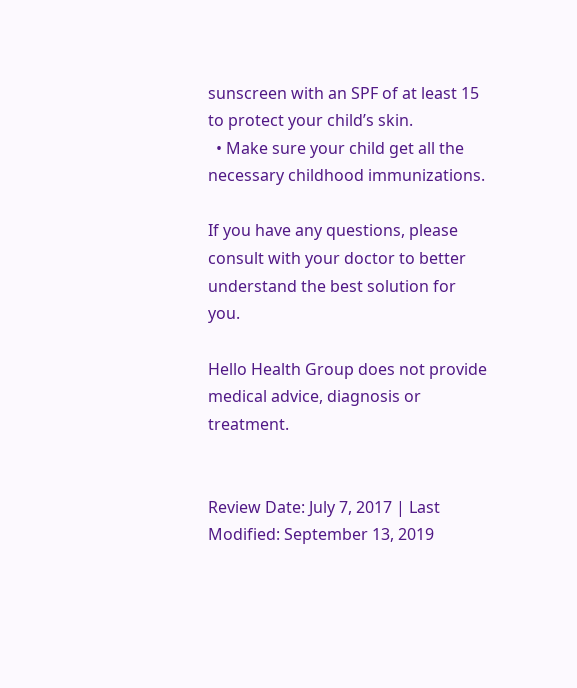sunscreen with an SPF of at least 15 to protect your child’s skin.
  • Make sure your child get all the necessary childhood immunizations.

If you have any questions, please consult with your doctor to better understand the best solution for you.

Hello Health Group does not provide medical advice, diagnosis or treatment.


Review Date: July 7, 2017 | Last Modified: September 13, 2019